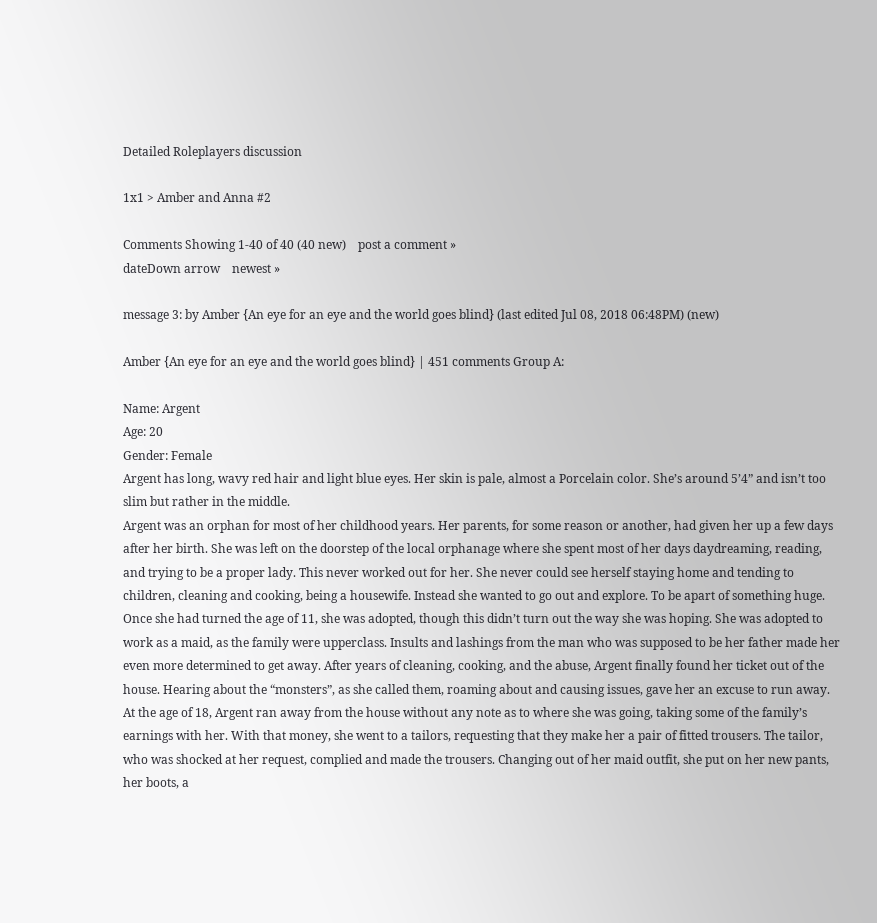Detailed Roleplayers discussion

1x1 > Amber and Anna #2

Comments Showing 1-40 of 40 (40 new)    post a comment »
dateDown arrow    newest »

message 3: by Amber {An eye for an eye and the world goes blind} (last edited Jul 08, 2018 06:48PM) (new)

Amber {An eye for an eye and the world goes blind} | 451 comments Group A:

Name: Argent
Age: 20
Gender: Female
Argent has long, wavy red hair and light blue eyes. Her skin is pale, almost a Porcelain color. She’s around 5’4” and isn’t too slim but rather in the middle.
Argent was an orphan for most of her childhood years. Her parents, for some reason or another, had given her up a few days after her birth. She was left on the doorstep of the local orphanage where she spent most of her days daydreaming, reading, and trying to be a proper lady. This never worked out for her. She never could see herself staying home and tending to children, cleaning and cooking, being a housewife. Instead she wanted to go out and explore. To be apart of something huge.
Once she had turned the age of 11, she was adopted, though this didn’t turn out the way she was hoping. She was adopted to work as a maid, as the family were upperclass. Insults and lashings from the man who was supposed to be her father made her even more determined to get away. After years of cleaning, cooking, and the abuse, Argent finally found her ticket out of the house. Hearing about the “monsters”, as she called them, roaming about and causing issues, gave her an excuse to run away.
At the age of 18, Argent ran away from the house without any note as to where she was going, taking some of the family’s earnings with her. With that money, she went to a tailors, requesting that they make her a pair of fitted trousers. The tailor, who was shocked at her request, complied and made the trousers. Changing out of her maid outfit, she put on her new pants, her boots, a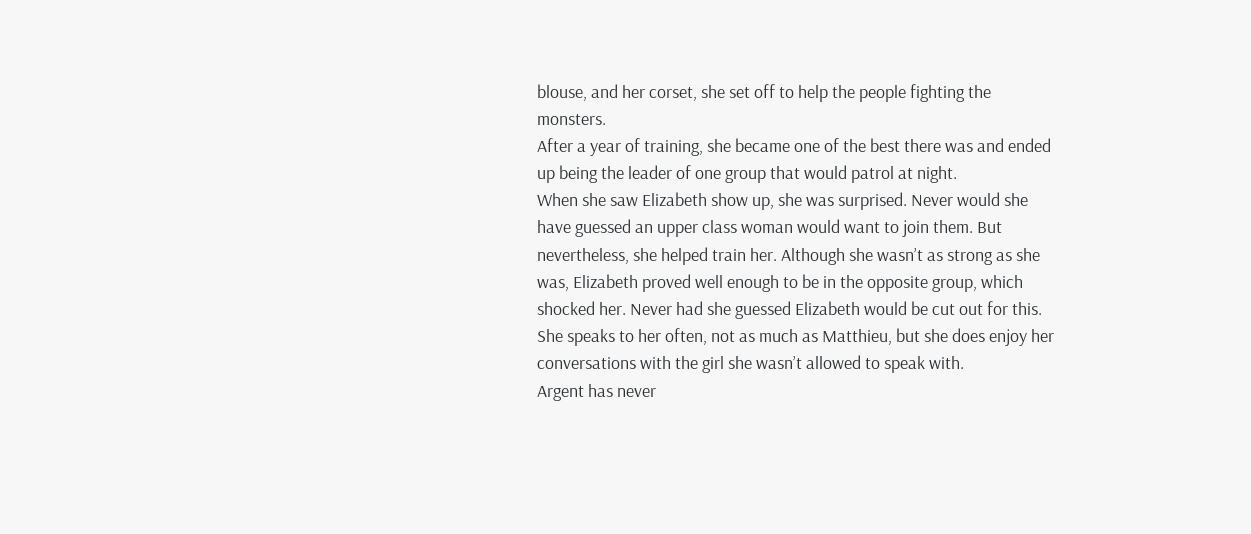blouse, and her corset, she set off to help the people fighting the monsters.
After a year of training, she became one of the best there was and ended up being the leader of one group that would patrol at night.
When she saw Elizabeth show up, she was surprised. Never would she have guessed an upper class woman would want to join them. But nevertheless, she helped train her. Although she wasn’t as strong as she was, Elizabeth proved well enough to be in the opposite group, which shocked her. Never had she guessed Elizabeth would be cut out for this. She speaks to her often, not as much as Matthieu, but she does enjoy her conversations with the girl she wasn’t allowed to speak with.
Argent has never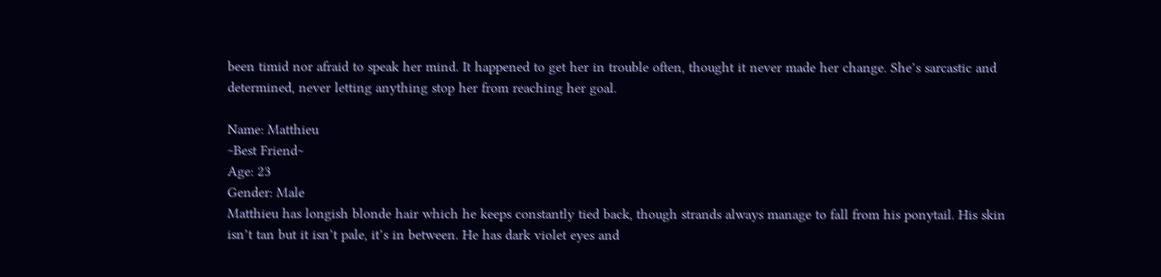been timid nor afraid to speak her mind. It happened to get her in trouble often, thought it never made her change. She’s sarcastic and determined, never letting anything stop her from reaching her goal.

Name: Matthieu
~Best Friend~
Age: 23
Gender: Male
Matthieu has longish blonde hair which he keeps constantly tied back, though strands always manage to fall from his ponytail. His skin isn’t tan but it isn’t pale, it’s in between. He has dark violet eyes and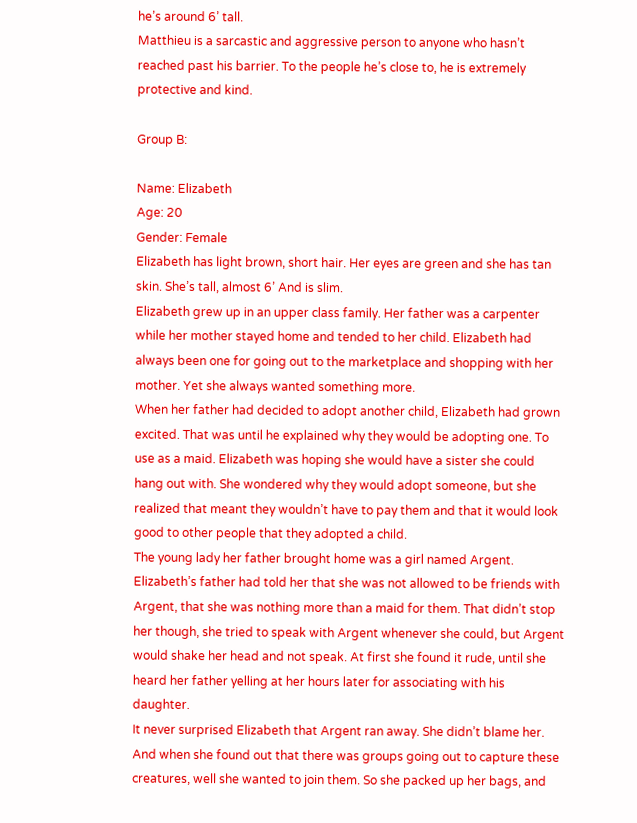he’s around 6’ tall.
Matthieu is a sarcastic and aggressive person to anyone who hasn’t reached past his barrier. To the people he’s close to, he is extremely protective and kind.

Group B:

Name: Elizabeth
Age: 20
Gender: Female
Elizabeth has light brown, short hair. Her eyes are green and she has tan skin. She’s tall, almost 6’ And is slim.
Elizabeth grew up in an upper class family. Her father was a carpenter while her mother stayed home and tended to her child. Elizabeth had always been one for going out to the marketplace and shopping with her mother. Yet she always wanted something more.
When her father had decided to adopt another child, Elizabeth had grown excited. That was until he explained why they would be adopting one. To use as a maid. Elizabeth was hoping she would have a sister she could hang out with. She wondered why they would adopt someone, but she realized that meant they wouldn’t have to pay them and that it would look good to other people that they adopted a child.
The young lady her father brought home was a girl named Argent. Elizabeth’s father had told her that she was not allowed to be friends with Argent, that she was nothing more than a maid for them. That didn’t stop her though, she tried to speak with Argent whenever she could, but Argent would shake her head and not speak. At first she found it rude, until she heard her father yelling at her hours later for associating with his daughter.
It never surprised Elizabeth that Argent ran away. She didn’t blame her. And when she found out that there was groups going out to capture these creatures, well she wanted to join them. So she packed up her bags, and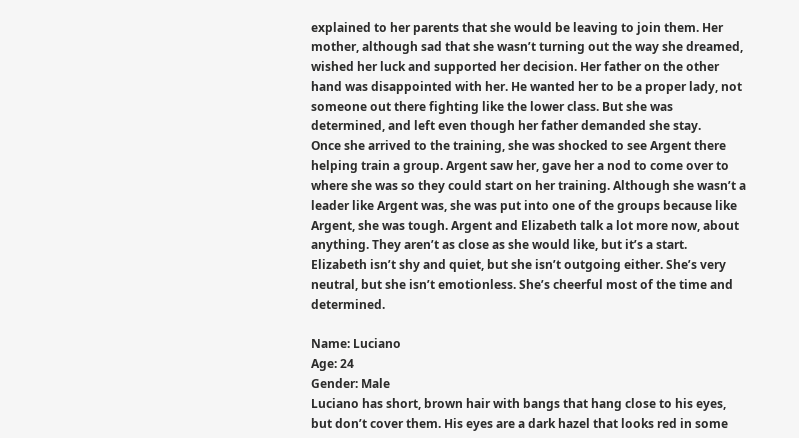explained to her parents that she would be leaving to join them. Her mother, although sad that she wasn’t turning out the way she dreamed, wished her luck and supported her decision. Her father on the other hand was disappointed with her. He wanted her to be a proper lady, not someone out there fighting like the lower class. But she was determined, and left even though her father demanded she stay.
Once she arrived to the training, she was shocked to see Argent there helping train a group. Argent saw her, gave her a nod to come over to where she was so they could start on her training. Although she wasn’t a leader like Argent was, she was put into one of the groups because like Argent, she was tough. Argent and Elizabeth talk a lot more now, about anything. They aren’t as close as she would like, but it’s a start.
Elizabeth isn’t shy and quiet, but she isn’t outgoing either. She’s very neutral, but she isn’t emotionless. She’s cheerful most of the time and determined.

Name: Luciano
Age: 24
Gender: Male
Luciano has short, brown hair with bangs that hang close to his eyes, but don’t cover them. His eyes are a dark hazel that looks red in some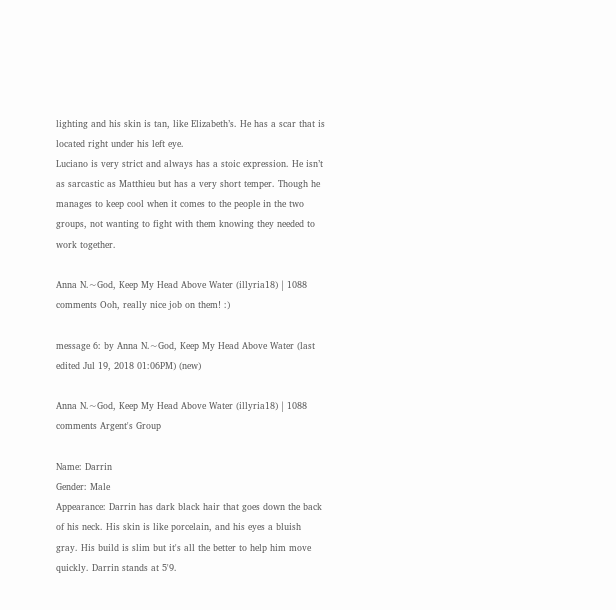lighting and his skin is tan, like Elizabeth’s. He has a scar that is located right under his left eye.
Luciano is very strict and always has a stoic expression. He isn’t as sarcastic as Matthieu but has a very short temper. Though he manages to keep cool when it comes to the people in the two groups, not wanting to fight with them knowing they needed to work together.

Anna N.~God, Keep My Head Above Water (illyria18) | 1088 comments Ooh, really nice job on them! :)

message 6: by Anna N.~God, Keep My Head Above Water (last edited Jul 19, 2018 01:06PM) (new)

Anna N.~God, Keep My Head Above Water (illyria18) | 1088 comments Argent's Group

Name: Darrin
Gender: Male
Appearance: Darrin has dark black hair that goes down the back of his neck. His skin is like porcelain, and his eyes a bluish gray. His build is slim but it's all the better to help him move quickly. Darrin stands at 5'9.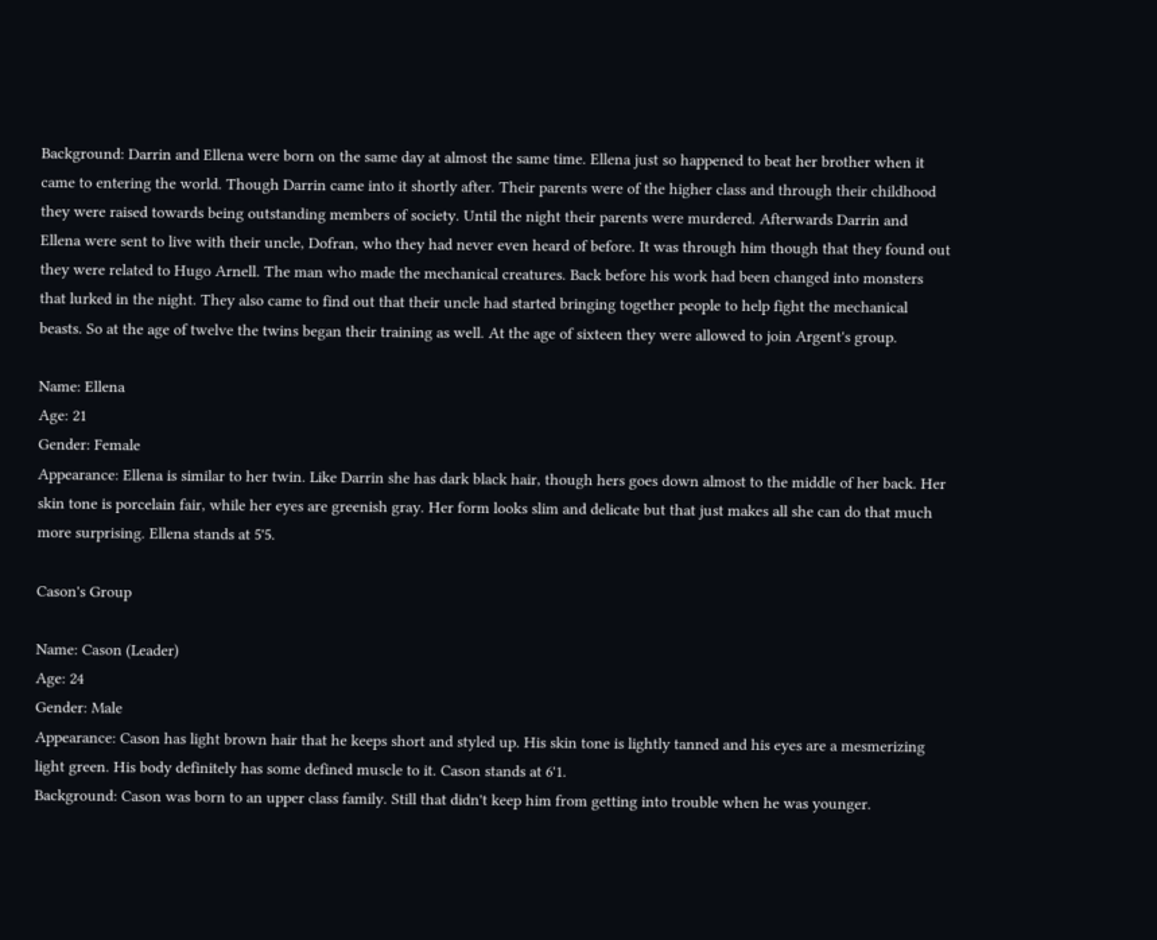Background: Darrin and Ellena were born on the same day at almost the same time. Ellena just so happened to beat her brother when it came to entering the world. Though Darrin came into it shortly after. Their parents were of the higher class and through their childhood they were raised towards being outstanding members of society. Until the night their parents were murdered. Afterwards Darrin and Ellena were sent to live with their uncle, Dofran, who they had never even heard of before. It was through him though that they found out they were related to Hugo Arnell. The man who made the mechanical creatures. Back before his work had been changed into monsters that lurked in the night. They also came to find out that their uncle had started bringing together people to help fight the mechanical beasts. So at the age of twelve the twins began their training as well. At the age of sixteen they were allowed to join Argent's group.

Name: Ellena
Age: 21
Gender: Female
Appearance: Ellena is similar to her twin. Like Darrin she has dark black hair, though hers goes down almost to the middle of her back. Her skin tone is porcelain fair, while her eyes are greenish gray. Her form looks slim and delicate but that just makes all she can do that much more surprising. Ellena stands at 5'5.

Cason's Group

Name: Cason (Leader)
Age: 24
Gender: Male
Appearance: Cason has light brown hair that he keeps short and styled up. His skin tone is lightly tanned and his eyes are a mesmerizing light green. His body definitely has some defined muscle to it. Cason stands at 6'1.
Background: Cason was born to an upper class family. Still that didn't keep him from getting into trouble when he was younger.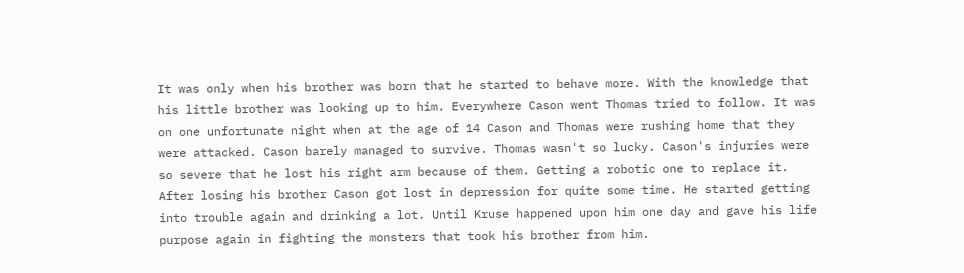It was only when his brother was born that he started to behave more. With the knowledge that his little brother was looking up to him. Everywhere Cason went Thomas tried to follow. It was on one unfortunate night when at the age of 14 Cason and Thomas were rushing home that they were attacked. Cason barely managed to survive. Thomas wasn't so lucky. Cason's injuries were so severe that he lost his right arm because of them. Getting a robotic one to replace it. After losing his brother Cason got lost in depression for quite some time. He started getting into trouble again and drinking a lot. Until Kruse happened upon him one day and gave his life purpose again in fighting the monsters that took his brother from him.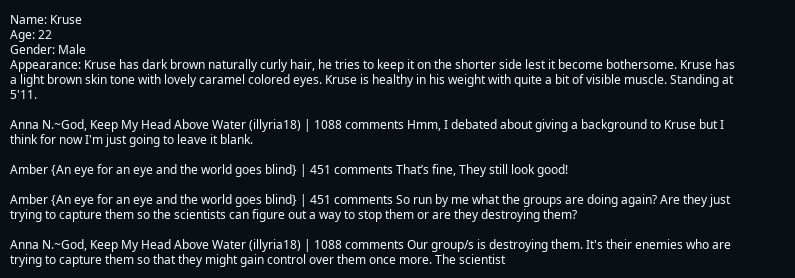Name: Kruse
Age: 22
Gender: Male
Appearance: Kruse has dark brown naturally curly hair, he tries to keep it on the shorter side lest it become bothersome. Kruse has a light brown skin tone with lovely caramel colored eyes. Kruse is healthy in his weight with quite a bit of visible muscle. Standing at 5'11.

Anna N.~God, Keep My Head Above Water (illyria18) | 1088 comments Hmm, I debated about giving a background to Kruse but I think for now I'm just going to leave it blank.

Amber {An eye for an eye and the world goes blind} | 451 comments That’s fine, They still look good!

Amber {An eye for an eye and the world goes blind} | 451 comments So run by me what the groups are doing again? Are they just trying to capture them so the scientists can figure out a way to stop them or are they destroying them?

Anna N.~God, Keep My Head Above Water (illyria18) | 1088 comments Our group/s is destroying them. It's their enemies who are trying to capture them so that they might gain control over them once more. The scientist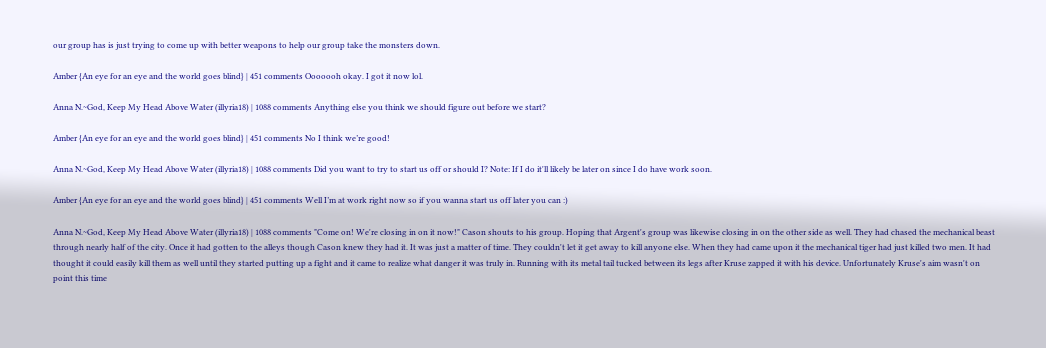our group has is just trying to come up with better weapons to help our group take the monsters down.

Amber {An eye for an eye and the world goes blind} | 451 comments Ooooooh okay. I got it now lol.

Anna N.~God, Keep My Head Above Water (illyria18) | 1088 comments Anything else you think we should figure out before we start?

Amber {An eye for an eye and the world goes blind} | 451 comments No I think we’re good!

Anna N.~God, Keep My Head Above Water (illyria18) | 1088 comments Did you want to try to start us off or should I? Note: If I do it'll likely be later on since I do have work soon.

Amber {An eye for an eye and the world goes blind} | 451 comments Well I’m at work right now so if you wanna start us off later you can :)

Anna N.~God, Keep My Head Above Water (illyria18) | 1088 comments "Come on! We're closing in on it now!" Cason shouts to his group. Hoping that Argent's group was likewise closing in on the other side as well. They had chased the mechanical beast through nearly half of the city. Once it had gotten to the alleys though Cason knew they had it. It was just a matter of time. They couldn't let it get away to kill anyone else. When they had came upon it the mechanical tiger had just killed two men. It had thought it could easily kill them as well until they started putting up a fight and it came to realize what danger it was truly in. Running with its metal tail tucked between its legs after Kruse zapped it with his device. Unfortunately Kruse's aim wasn't on point this time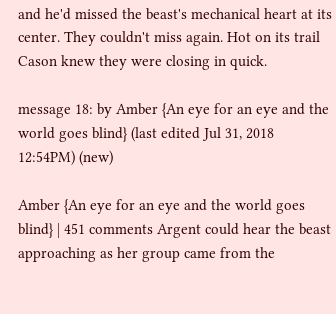and he'd missed the beast's mechanical heart at its center. They couldn't miss again. Hot on its trail Cason knew they were closing in quick.

message 18: by Amber {An eye for an eye and the world goes blind} (last edited Jul 31, 2018 12:54PM) (new)

Amber {An eye for an eye and the world goes blind} | 451 comments Argent could hear the beast approaching as her group came from the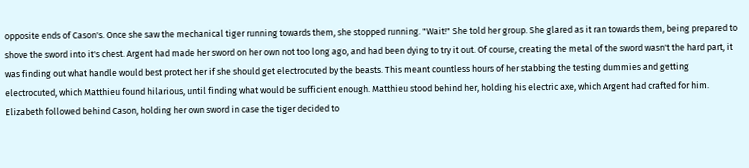opposite ends of Cason's. Once she saw the mechanical tiger running towards them, she stopped running. "Wait!" She told her group. She glared as it ran towards them, being prepared to shove the sword into it's chest. Argent had made her sword on her own not too long ago, and had been dying to try it out. Of course, creating the metal of the sword wasn't the hard part, it was finding out what handle would best protect her if she should get electrocuted by the beasts. This meant countless hours of her stabbing the testing dummies and getting electrocuted, which Matthieu found hilarious, until finding what would be sufficient enough. Matthieu stood behind her, holding his electric axe, which Argent had crafted for him.
Elizabeth followed behind Cason, holding her own sword in case the tiger decided to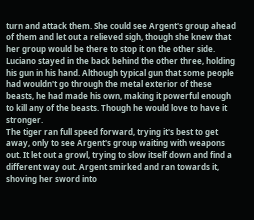turn and attack them. She could see Argent's group ahead of them and let out a relieved sigh, though she knew that her group would be there to stop it on the other side. Luciano stayed in the back behind the other three, holding his gun in his hand. Although typical gun that some people had wouldn't go through the metal exterior of these beasts, he had made his own, making it powerful enough to kill any of the beasts. Though he would love to have it stronger.
The tiger ran full speed forward, trying it's best to get away, only to see Argent's group waiting with weapons out. It let out a growl, trying to slow itself down and find a different way out. Argent smirked and ran towards it, shoving her sword into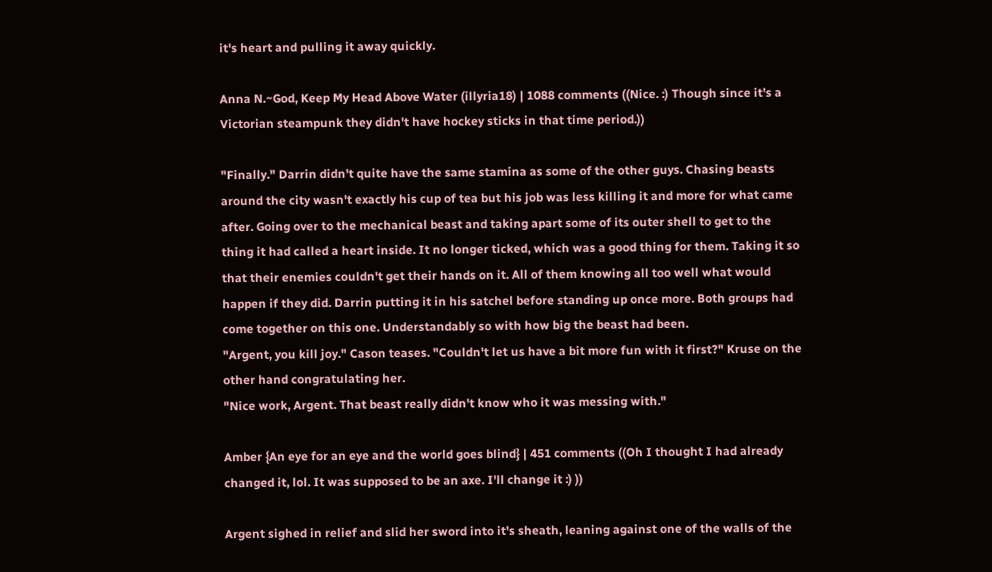it's heart and pulling it away quickly.

Anna N.~God, Keep My Head Above Water (illyria18) | 1088 comments ((Nice. :) Though since it's a Victorian steampunk they didn't have hockey sticks in that time period.))

"Finally." Darrin didn't quite have the same stamina as some of the other guys. Chasing beasts around the city wasn't exactly his cup of tea but his job was less killing it and more for what came after. Going over to the mechanical beast and taking apart some of its outer shell to get to the thing it had called a heart inside. It no longer ticked, which was a good thing for them. Taking it so that their enemies couldn't get their hands on it. All of them knowing all too well what would happen if they did. Darrin putting it in his satchel before standing up once more. Both groups had come together on this one. Understandably so with how big the beast had been.
"Argent, you kill joy." Cason teases. "Couldn't let us have a bit more fun with it first?" Kruse on the other hand congratulating her.
"Nice work, Argent. That beast really didn't know who it was messing with."

Amber {An eye for an eye and the world goes blind} | 451 comments ((Oh I thought I had already changed it, lol. It was supposed to be an axe. I'll change it :) ))

Argent sighed in relief and slid her sword into it's sheath, leaning against one of the walls of the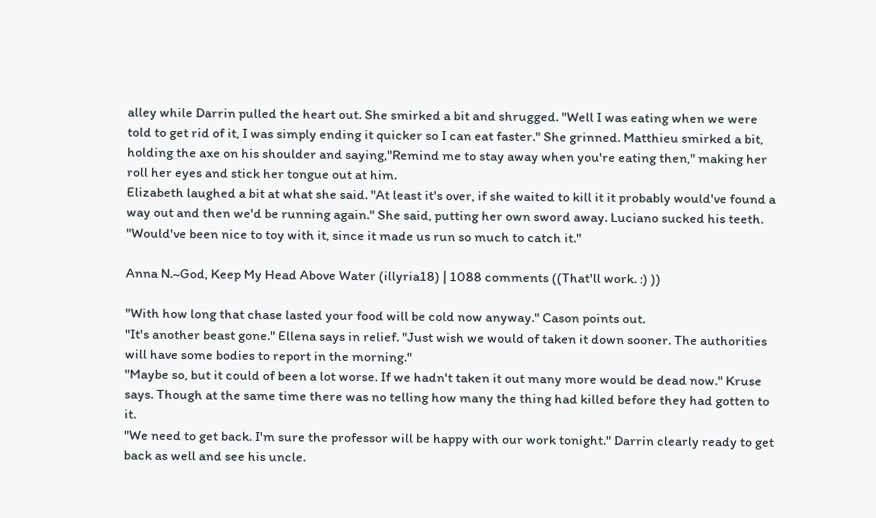alley while Darrin pulled the heart out. She smirked a bit and shrugged. "Well I was eating when we were told to get rid of it, I was simply ending it quicker so I can eat faster." She grinned. Matthieu smirked a bit, holding the axe on his shoulder and saying,"Remind me to stay away when you're eating then," making her roll her eyes and stick her tongue out at him.
Elizabeth laughed a bit at what she said. "At least it's over, if she waited to kill it it probably would've found a way out and then we'd be running again." She said, putting her own sword away. Luciano sucked his teeth. "Would've been nice to toy with it, since it made us run so much to catch it."

Anna N.~God, Keep My Head Above Water (illyria18) | 1088 comments ((That'll work. :) ))

"With how long that chase lasted your food will be cold now anyway." Cason points out.
"It's another beast gone." Ellena says in relief. "Just wish we would of taken it down sooner. The authorities will have some bodies to report in the morning."
"Maybe so, but it could of been a lot worse. If we hadn't taken it out many more would be dead now." Kruse says. Though at the same time there was no telling how many the thing had killed before they had gotten to it.
"We need to get back. I'm sure the professor will be happy with our work tonight." Darrin clearly ready to get back as well and see his uncle.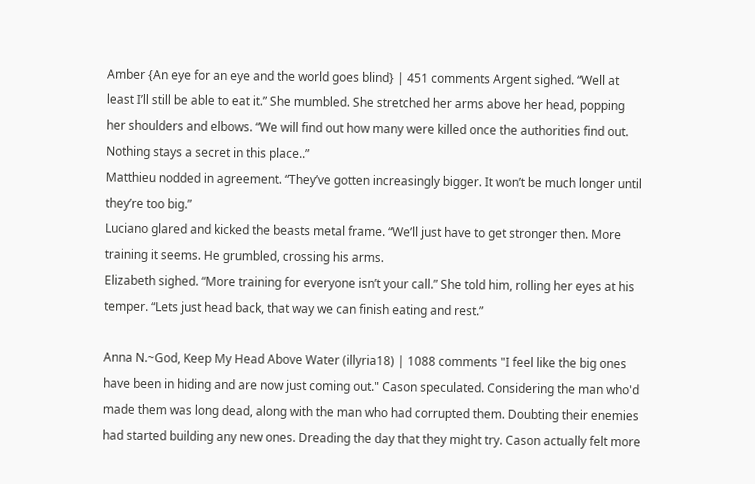Amber {An eye for an eye and the world goes blind} | 451 comments Argent sighed. “Well at least I’ll still be able to eat it.” She mumbled. She stretched her arms above her head, popping her shoulders and elbows. “We will find out how many were killed once the authorities find out. Nothing stays a secret in this place..”
Matthieu nodded in agreement. “They’ve gotten increasingly bigger. It won’t be much longer until they’re too big.”
Luciano glared and kicked the beasts metal frame. “We’ll just have to get stronger then. More training it seems. He grumbled, crossing his arms.
Elizabeth sighed. “More training for everyone isn’t your call.” She told him, rolling her eyes at his temper. “Lets just head back, that way we can finish eating and rest.”

Anna N.~God, Keep My Head Above Water (illyria18) | 1088 comments "I feel like the big ones have been in hiding and are now just coming out." Cason speculated. Considering the man who'd made them was long dead, along with the man who had corrupted them. Doubting their enemies had started building any new ones. Dreading the day that they might try. Cason actually felt more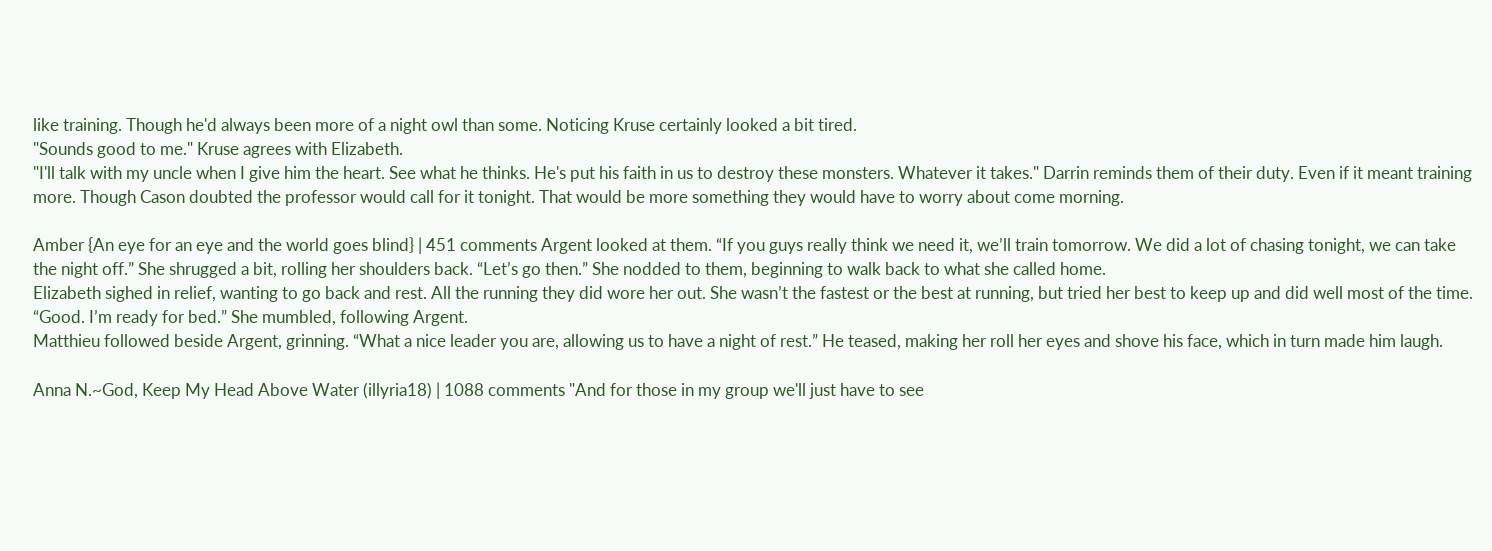like training. Though he'd always been more of a night owl than some. Noticing Kruse certainly looked a bit tired.
"Sounds good to me." Kruse agrees with Elizabeth.
"I'll talk with my uncle when I give him the heart. See what he thinks. He's put his faith in us to destroy these monsters. Whatever it takes." Darrin reminds them of their duty. Even if it meant training more. Though Cason doubted the professor would call for it tonight. That would be more something they would have to worry about come morning.

Amber {An eye for an eye and the world goes blind} | 451 comments Argent looked at them. “If you guys really think we need it, we’ll train tomorrow. We did a lot of chasing tonight, we can take the night off.” She shrugged a bit, rolling her shoulders back. “Let’s go then.” She nodded to them, beginning to walk back to what she called home.
Elizabeth sighed in relief, wanting to go back and rest. All the running they did wore her out. She wasn’t the fastest or the best at running, but tried her best to keep up and did well most of the time. “Good. I’m ready for bed.” She mumbled, following Argent.
Matthieu followed beside Argent, grinning. “What a nice leader you are, allowing us to have a night of rest.” He teased, making her roll her eyes and shove his face, which in turn made him laugh.

Anna N.~God, Keep My Head Above Water (illyria18) | 1088 comments "And for those in my group we'll just have to see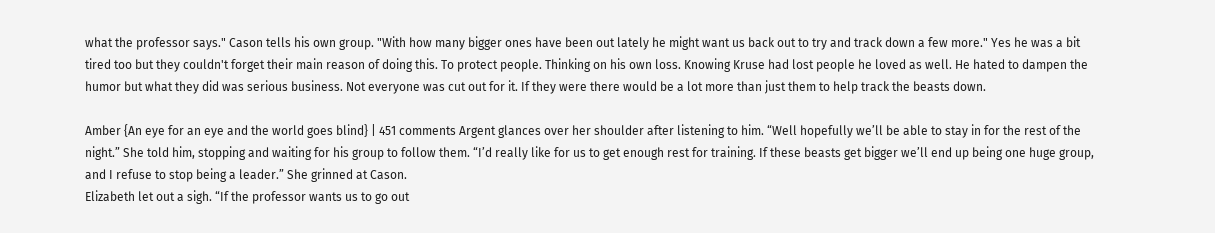what the professor says." Cason tells his own group. "With how many bigger ones have been out lately he might want us back out to try and track down a few more." Yes he was a bit tired too but they couldn't forget their main reason of doing this. To protect people. Thinking on his own loss. Knowing Kruse had lost people he loved as well. He hated to dampen the humor but what they did was serious business. Not everyone was cut out for it. If they were there would be a lot more than just them to help track the beasts down.

Amber {An eye for an eye and the world goes blind} | 451 comments Argent glances over her shoulder after listening to him. “Well hopefully we’ll be able to stay in for the rest of the night.” She told him, stopping and waiting for his group to follow them. “I’d really like for us to get enough rest for training. If these beasts get bigger we’ll end up being one huge group, and I refuse to stop being a leader.” She grinned at Cason.
Elizabeth let out a sigh. “If the professor wants us to go out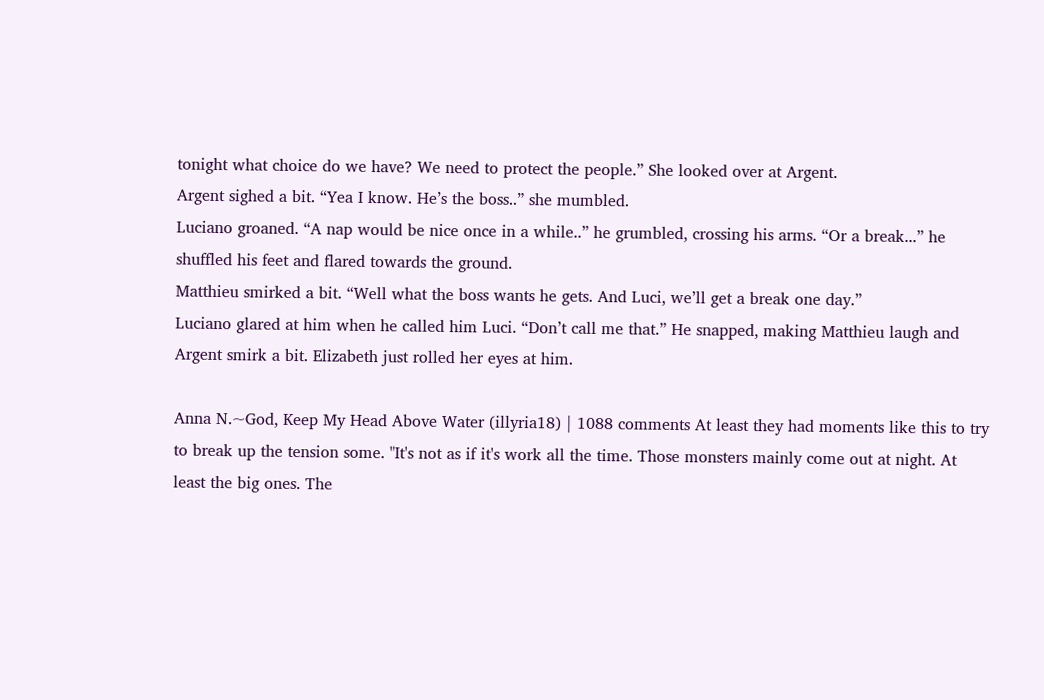tonight what choice do we have? We need to protect the people.” She looked over at Argent.
Argent sighed a bit. “Yea I know. He’s the boss..” she mumbled.
Luciano groaned. “A nap would be nice once in a while..” he grumbled, crossing his arms. “Or a break...” he shuffled his feet and flared towards the ground.
Matthieu smirked a bit. “Well what the boss wants he gets. And Luci, we’ll get a break one day.”
Luciano glared at him when he called him Luci. “Don’t call me that.” He snapped, making Matthieu laugh and Argent smirk a bit. Elizabeth just rolled her eyes at him.

Anna N.~God, Keep My Head Above Water (illyria18) | 1088 comments At least they had moments like this to try to break up the tension some. "It's not as if it's work all the time. Those monsters mainly come out at night. At least the big ones. The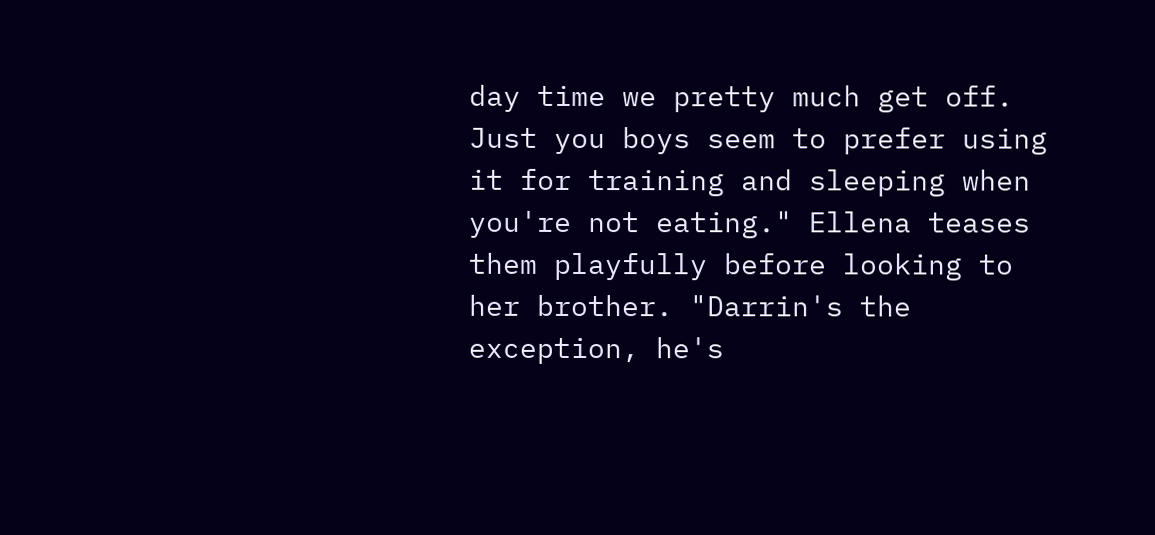day time we pretty much get off. Just you boys seem to prefer using it for training and sleeping when you're not eating." Ellena teases them playfully before looking to her brother. "Darrin's the exception, he's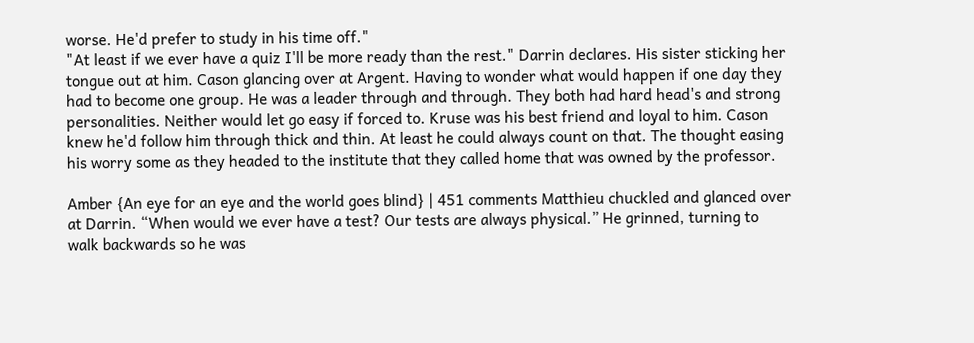worse. He'd prefer to study in his time off."
"At least if we ever have a quiz I'll be more ready than the rest." Darrin declares. His sister sticking her tongue out at him. Cason glancing over at Argent. Having to wonder what would happen if one day they had to become one group. He was a leader through and through. They both had hard head's and strong personalities. Neither would let go easy if forced to. Kruse was his best friend and loyal to him. Cason knew he'd follow him through thick and thin. At least he could always count on that. The thought easing his worry some as they headed to the institute that they called home that was owned by the professor.

Amber {An eye for an eye and the world goes blind} | 451 comments Matthieu chuckled and glanced over at Darrin. “When would we ever have a test? Our tests are always physical.” He grinned, turning to walk backwards so he was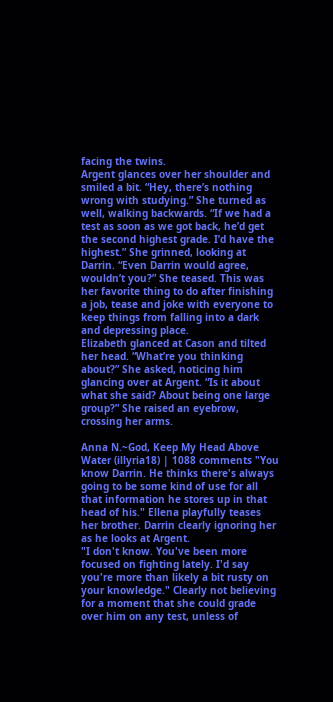facing the twins.
Argent glances over her shoulder and smiled a bit. “Hey, there’s nothing wrong with studying.” She turned as well, walking backwards. “If we had a test as soon as we got back, he’d get the second highest grade. I’d have the highest.” She grinned, looking at Darrin. “Even Darrin would agree, wouldn’t you?” She teased. This was her favorite thing to do after finishing a job, tease and joke with everyone to keep things from falling into a dark and depressing place.
Elizabeth glanced at Cason and tilted her head. “What’re you thinking about?” She asked, noticing him glancing over at Argent. “Is it about what she said? About being one large group?” She raised an eyebrow, crossing her arms.

Anna N.~God, Keep My Head Above Water (illyria18) | 1088 comments "You know Darrin. He thinks there's always going to be some kind of use for all that information he stores up in that head of his." Ellena playfully teases her brother. Darrin clearly ignoring her as he looks at Argent.
"I don't know. You've been more focused on fighting lately. I'd say you're more than likely a bit rusty on your knowledge." Clearly not believing for a moment that she could grade over him on any test, unless of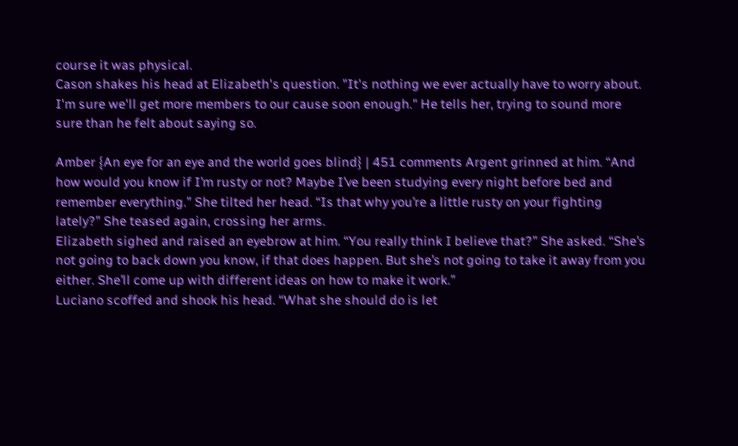course it was physical.
Cason shakes his head at Elizabeth's question. "It's nothing we ever actually have to worry about. I'm sure we'll get more members to our cause soon enough." He tells her, trying to sound more sure than he felt about saying so.

Amber {An eye for an eye and the world goes blind} | 451 comments Argent grinned at him. “And how would you know if I’m rusty or not? Maybe I’ve been studying every night before bed and remember everything.” She tilted her head. “Is that why you’re a little rusty on your fighting lately?” She teased again, crossing her arms.
Elizabeth sighed and raised an eyebrow at him. “You really think I believe that?” She asked. “She’s not going to back down you know, if that does happen. But she’s not going to take it away from you either. She’ll come up with different ideas on how to make it work.”
Luciano scoffed and shook his head. “What she should do is let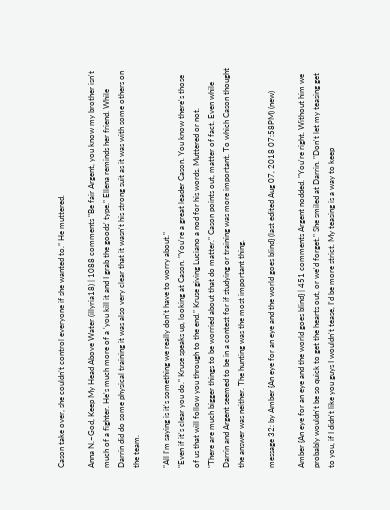Cason take over, she couldn’t control everyone if she wanted to.” He muttered.

Anna N.~God, Keep My Head Above Water (illyria18) | 1088 comments "Be fair Argent, you know my brother isn't much of a fighter. He's much more of a 'you kill it and I grab the goods' type." Ellena reminds her friend. While Darrin did do some physical training it was also very clear that it wasn't his strong suit as it was with some others on the team.

"All I'm saying is it's something we really don't have to worry about."
"Even if it's clear you do." Kruse speaks up, looking at Cason. "You're a great leader Cason. You know there's those of us that will follow you through to the end." Kruse giving Luciano a nod for his words. Muttered or not.
"There are much bigger things to be worried about that do matter." Cason points out, matter of fact. Even while Darrin and Argent seemed to be in a contest for if studying or training was more important. To which Cason thought the answer was neither. The hunting was the most important thing.

message 32: by Amber {An eye for an eye and the world goes blind} (last edited Aug 07, 2018 07:58PM) (new)

Amber {An eye for an eye and the world goes blind} | 451 comments Argent nodded. "You're right. Without him we probably wouldn't be so quick to get the hearts out, or we'd forget." She smiled at Darrin. "Don't let my teasing get to you, if I didn't like you guys I wouldn't tease, I'd be more strict. My teasing is a way to keep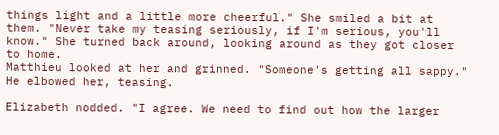things light and a little more cheerful." She smiled a bit at them. "Never take my teasing seriously, if I'm serious, you'll know." She turned back around, looking around as they got closer to home.
Matthieu looked at her and grinned. "Someone's getting all sappy." He elbowed her, teasing.

Elizabeth nodded. "I agree. We need to find out how the larger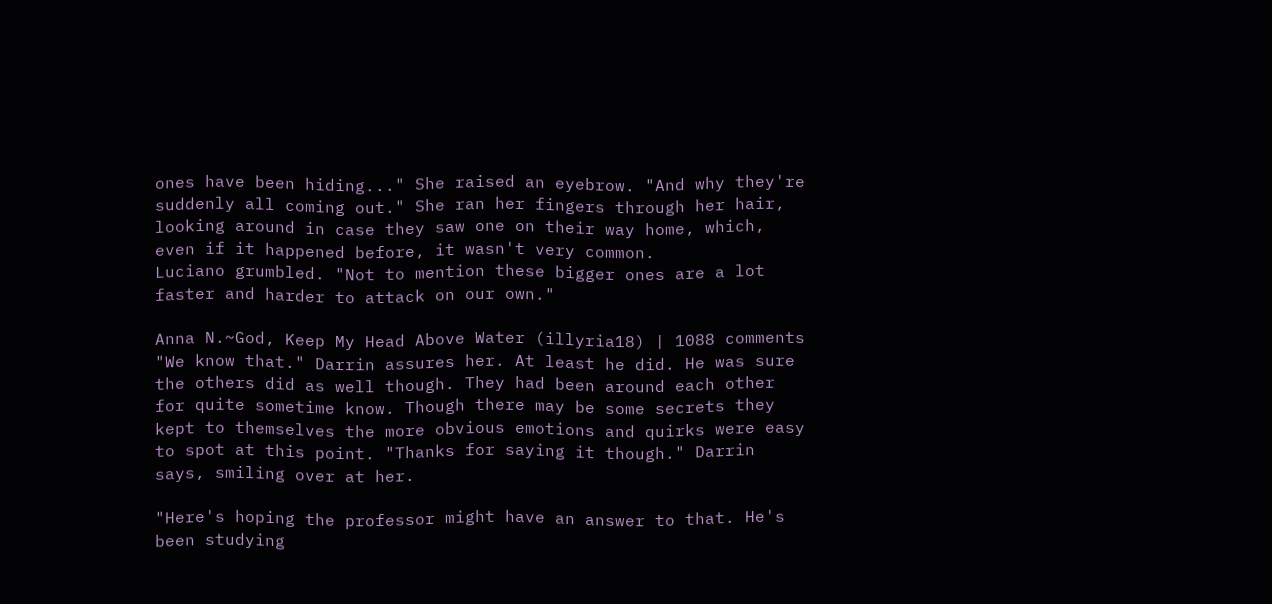ones have been hiding..." She raised an eyebrow. "And why they're suddenly all coming out." She ran her fingers through her hair, looking around in case they saw one on their way home, which, even if it happened before, it wasn't very common.
Luciano grumbled. "Not to mention these bigger ones are a lot faster and harder to attack on our own."

Anna N.~God, Keep My Head Above Water (illyria18) | 1088 comments "We know that." Darrin assures her. At least he did. He was sure the others did as well though. They had been around each other for quite sometime know. Though there may be some secrets they kept to themselves the more obvious emotions and quirks were easy to spot at this point. "Thanks for saying it though." Darrin says, smiling over at her.

"Here's hoping the professor might have an answer to that. He's been studying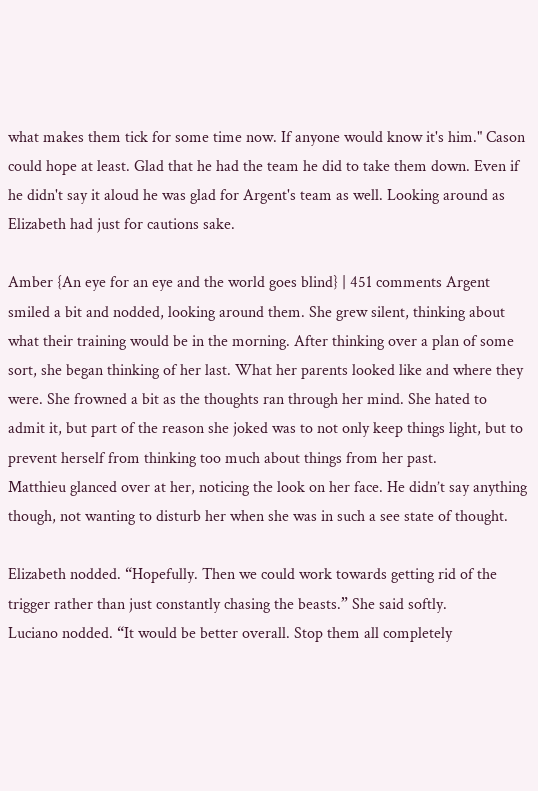what makes them tick for some time now. If anyone would know it's him." Cason could hope at least. Glad that he had the team he did to take them down. Even if he didn't say it aloud he was glad for Argent's team as well. Looking around as Elizabeth had just for cautions sake.

Amber {An eye for an eye and the world goes blind} | 451 comments Argent smiled a bit and nodded, looking around them. She grew silent, thinking about what their training would be in the morning. After thinking over a plan of some sort, she began thinking of her last. What her parents looked like and where they were. She frowned a bit as the thoughts ran through her mind. She hated to admit it, but part of the reason she joked was to not only keep things light, but to prevent herself from thinking too much about things from her past.
Matthieu glanced over at her, noticing the look on her face. He didn’t say anything though, not wanting to disturb her when she was in such a see state of thought.

Elizabeth nodded. “Hopefully. Then we could work towards getting rid of the trigger rather than just constantly chasing the beasts.” She said softly.
Luciano nodded. “It would be better overall. Stop them all completely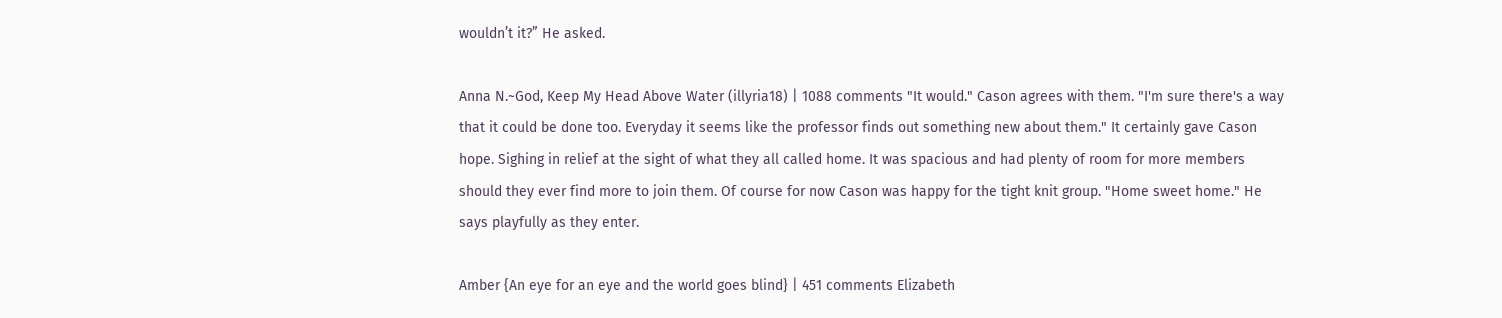wouldn’t it?” He asked.

Anna N.~God, Keep My Head Above Water (illyria18) | 1088 comments "It would." Cason agrees with them. "I'm sure there's a way that it could be done too. Everyday it seems like the professor finds out something new about them." It certainly gave Cason hope. Sighing in relief at the sight of what they all called home. It was spacious and had plenty of room for more members should they ever find more to join them. Of course for now Cason was happy for the tight knit group. "Home sweet home." He says playfully as they enter.

Amber {An eye for an eye and the world goes blind} | 451 comments Elizabeth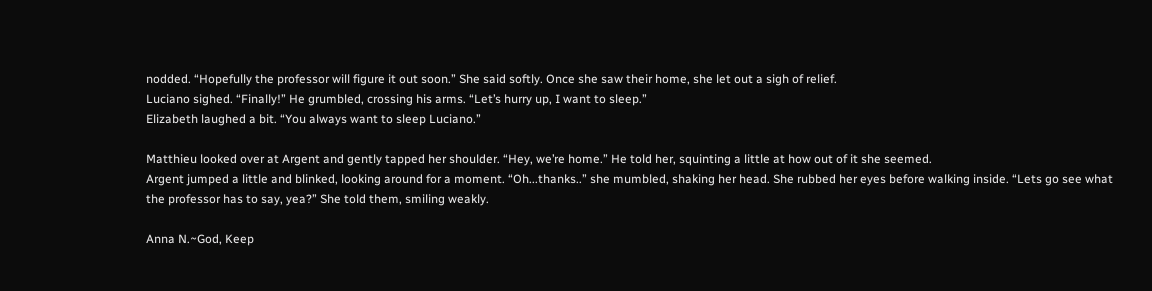nodded. “Hopefully the professor will figure it out soon.” She said softly. Once she saw their home, she let out a sigh of relief.
Luciano sighed. “Finally!” He grumbled, crossing his arms. “Let’s hurry up, I want to sleep.”
Elizabeth laughed a bit. “You always want to sleep Luciano.”

Matthieu looked over at Argent and gently tapped her shoulder. “Hey, we’re home.” He told her, squinting a little at how out of it she seemed.
Argent jumped a little and blinked, looking around for a moment. “Oh...thanks..” she mumbled, shaking her head. She rubbed her eyes before walking inside. “Lets go see what the professor has to say, yea?” She told them, smiling weakly.

Anna N.~God, Keep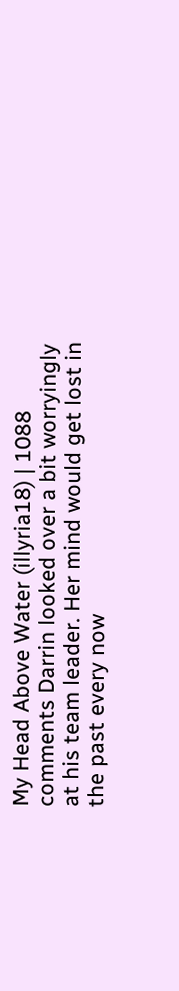My Head Above Water (illyria18) | 1088 comments Darrin looked over a bit worryingly at his team leader. Her mind would get lost in the past every now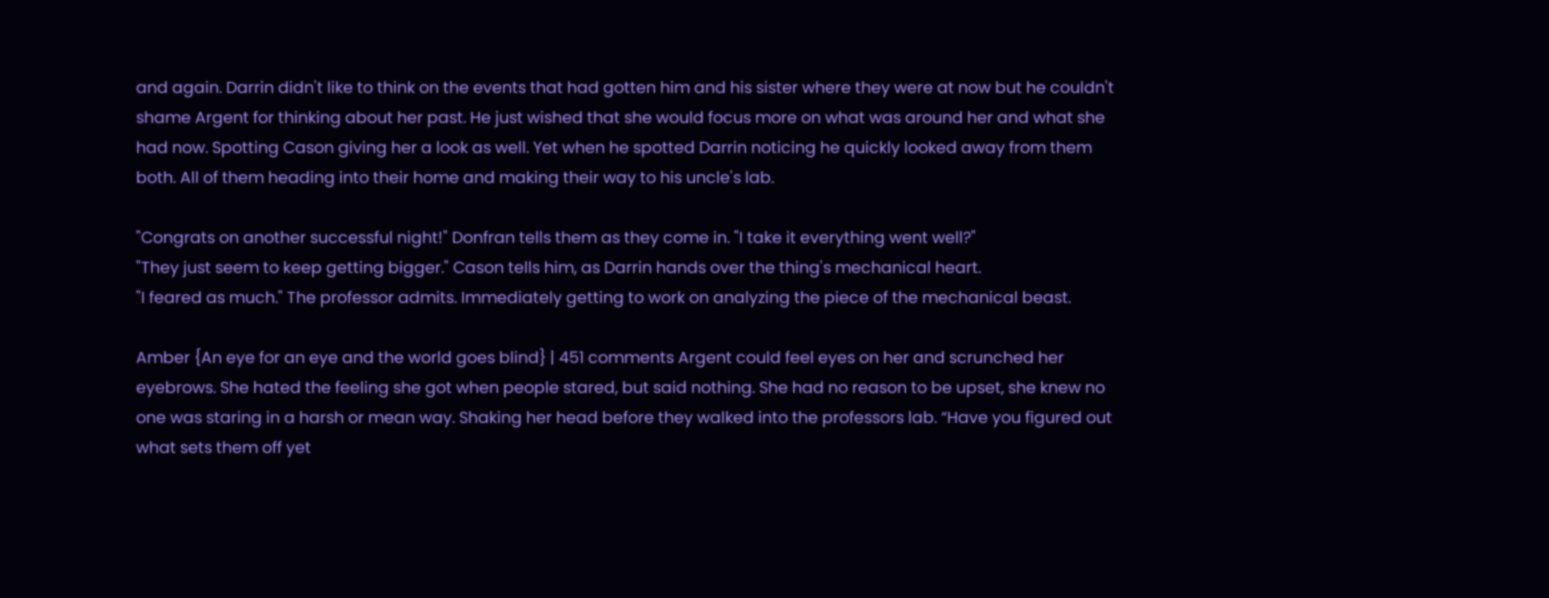and again. Darrin didn't like to think on the events that had gotten him and his sister where they were at now but he couldn't shame Argent for thinking about her past. He just wished that she would focus more on what was around her and what she had now. Spotting Cason giving her a look as well. Yet when he spotted Darrin noticing he quickly looked away from them both. All of them heading into their home and making their way to his uncle's lab.

"Congrats on another successful night!" Donfran tells them as they come in. "I take it everything went well?"
"They just seem to keep getting bigger." Cason tells him, as Darrin hands over the thing's mechanical heart.
"I feared as much." The professor admits. Immediately getting to work on analyzing the piece of the mechanical beast.

Amber {An eye for an eye and the world goes blind} | 451 comments Argent could feel eyes on her and scrunched her eyebrows. She hated the feeling she got when people stared, but said nothing. She had no reason to be upset, she knew no one was staring in a harsh or mean way. Shaking her head before they walked into the professors lab. “Have you figured out what sets them off yet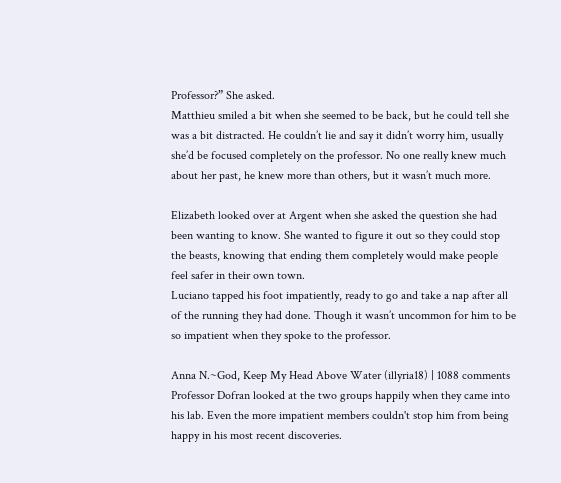Professor?” She asked.
Matthieu smiled a bit when she seemed to be back, but he could tell she was a bit distracted. He couldn’t lie and say it didn’t worry him, usually she’d be focused completely on the professor. No one really knew much about her past, he knew more than others, but it wasn’t much more.

Elizabeth looked over at Argent when she asked the question she had been wanting to know. She wanted to figure it out so they could stop the beasts, knowing that ending them completely would make people feel safer in their own town.
Luciano tapped his foot impatiently, ready to go and take a nap after all of the running they had done. Though it wasn’t uncommon for him to be so impatient when they spoke to the professor.

Anna N.~God, Keep My Head Above Water (illyria18) | 1088 comments Professor Dofran looked at the two groups happily when they came into his lab. Even the more impatient members couldn't stop him from being happy in his most recent discoveries.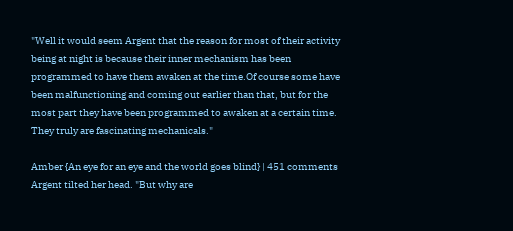"Well it would seem Argent that the reason for most of their activity being at night is because their inner mechanism has been programmed to have them awaken at the time.Of course some have been malfunctioning and coming out earlier than that, but for the most part they have been programmed to awaken at a certain time. They truly are fascinating mechanicals."

Amber {An eye for an eye and the world goes blind} | 451 comments Argent tilted her head. "But why are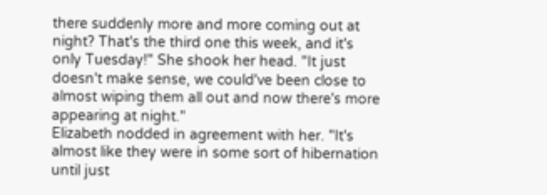there suddenly more and more coming out at night? That's the third one this week, and it's only Tuesday!" She shook her head. "It just doesn't make sense, we could've been close to almost wiping them all out and now there's more appearing at night."
Elizabeth nodded in agreement with her. "It's almost like they were in some sort of hibernation until just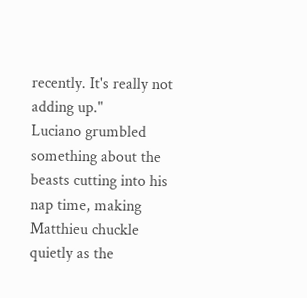recently. It's really not adding up."
Luciano grumbled something about the beasts cutting into his nap time, making Matthieu chuckle quietly as the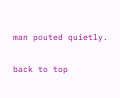man pouted quietly.

back to top